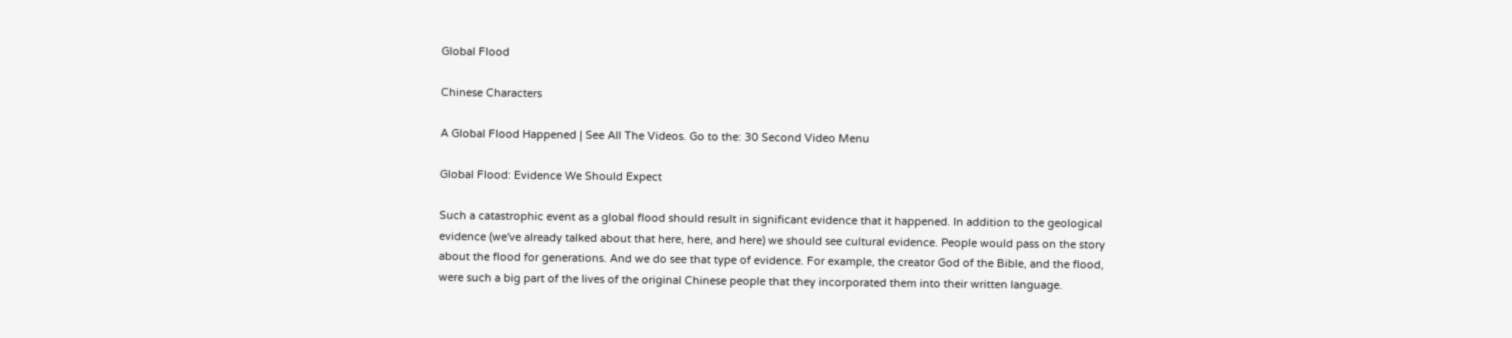Global Flood

Chinese Characters

A Global Flood Happened | See All The Videos. Go to the: 30 Second Video Menu

Global Flood: Evidence We Should Expect

Such a catastrophic event as a global flood should result in significant evidence that it happened. In addition to the geological evidence (we've already talked about that here, here, and here) we should see cultural evidence. People would pass on the story about the flood for generations. And we do see that type of evidence. For example, the creator God of the Bible, and the flood, were such a big part of the lives of the original Chinese people that they incorporated them into their written language.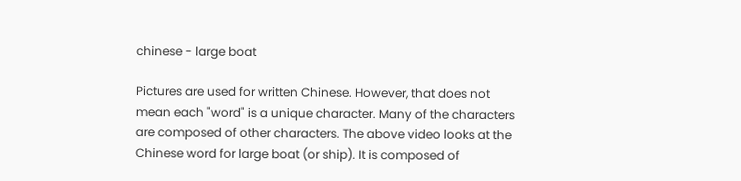chinese - large boat

Pictures are used for written Chinese. However, that does not mean each "word" is a unique character. Many of the characters are composed of other characters. The above video looks at the Chinese word for large boat (or ship). It is composed of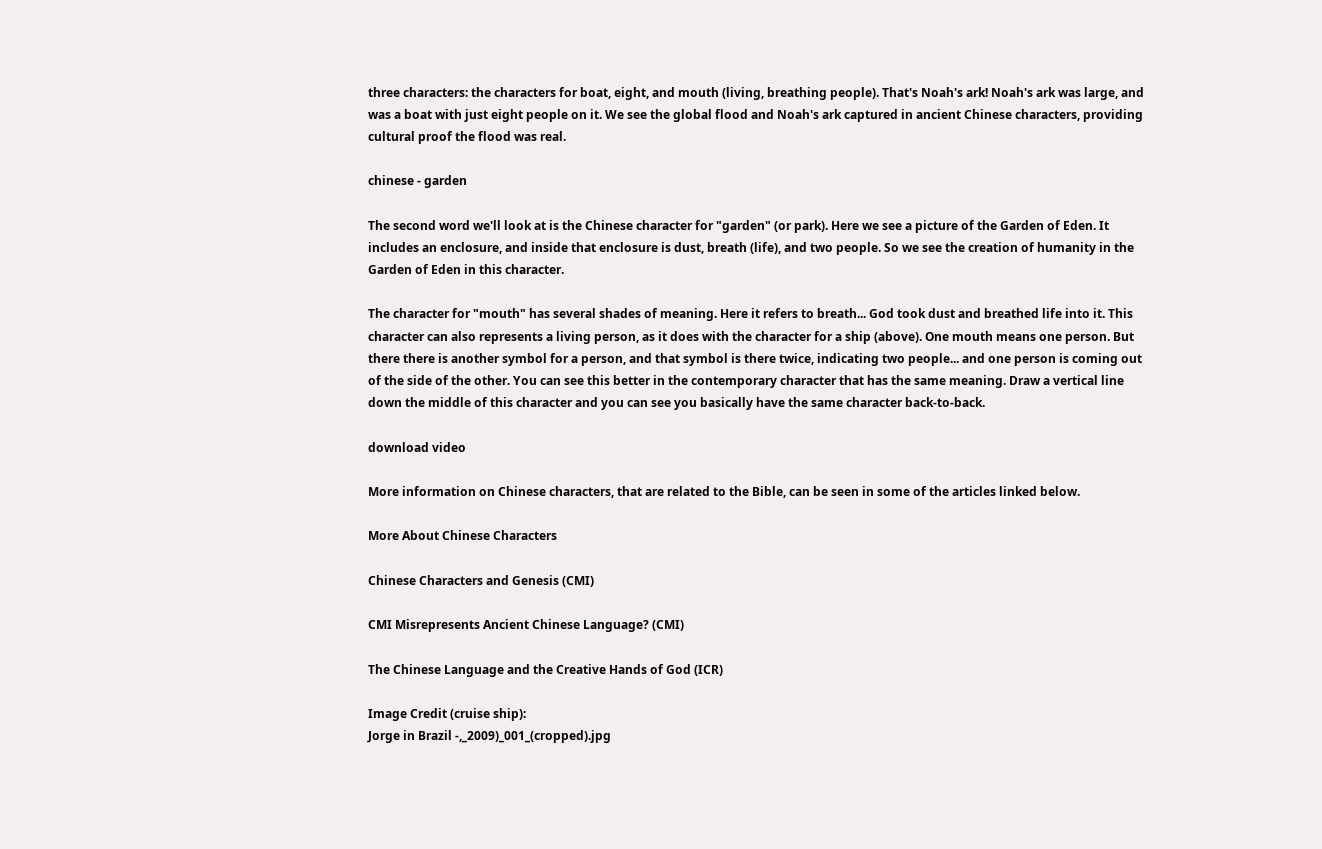three characters: the characters for boat, eight, and mouth (living, breathing people). That's Noah's ark! Noah's ark was large, and was a boat with just eight people on it. We see the global flood and Noah's ark captured in ancient Chinese characters, providing cultural proof the flood was real.

chinese - garden

The second word we'll look at is the Chinese character for "garden" (or park). Here we see a picture of the Garden of Eden. It includes an enclosure, and inside that enclosure is dust, breath (life), and two people. So we see the creation of humanity in the Garden of Eden in this character.

The character for "mouth" has several shades of meaning. Here it refers to breath... God took dust and breathed life into it. This character can also represents a living person, as it does with the character for a ship (above). One mouth means one person. But there there is another symbol for a person, and that symbol is there twice, indicating two people... and one person is coming out of the side of the other. You can see this better in the contemporary character that has the same meaning. Draw a vertical line down the middle of this character and you can see you basically have the same character back-to-back.

download video

More information on Chinese characters, that are related to the Bible, can be seen in some of the articles linked below.

More About Chinese Characters

Chinese Characters and Genesis (CMI)

CMI Misrepresents Ancient Chinese Language? (CMI)

The Chinese Language and the Creative Hands of God (ICR)

Image Credit (cruise ship):
Jorge in Brazil -,_2009)_001_(cropped).jpg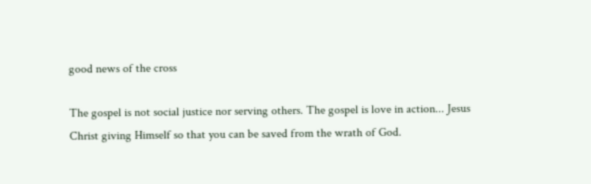good news of the cross

The gospel is not social justice nor serving others. The gospel is love in action... Jesus Christ giving Himself so that you can be saved from the wrath of God.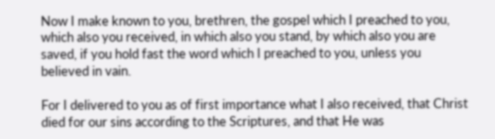Now I make known to you, brethren, the gospel which I preached to you, which also you received, in which also you stand, by which also you are saved, if you hold fast the word which I preached to you, unless you believed in vain.

For I delivered to you as of first importance what I also received, that Christ died for our sins according to the Scriptures, and that He was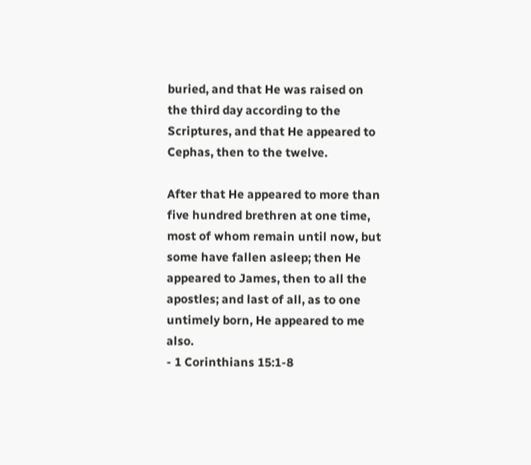buried, and that He was raised on the third day according to the Scriptures, and that He appeared to Cephas, then to the twelve.

After that He appeared to more than five hundred brethren at one time, most of whom remain until now, but some have fallen asleep; then He appeared to James, then to all the apostles; and last of all, as to one untimely born, He appeared to me also.
- 1 Corinthians 15:1-8